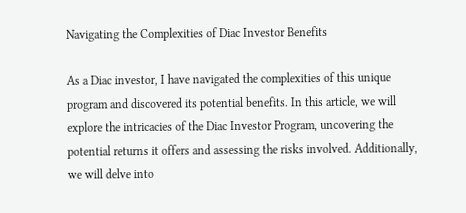Navigating the Complexities of Diac Investor Benefits

As a Diac investor, I have navigated the complexities of this unique program and discovered its potential benefits. In this article, we will explore the intricacies of the Diac Investor Program, uncovering the potential returns it offers and assessing the risks involved. Additionally, we will delve into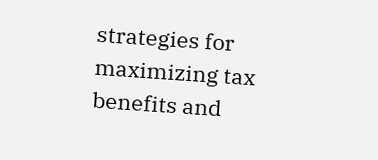strategies for maximizing tax benefits and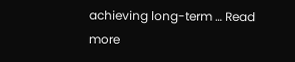achieving long-term … Read more